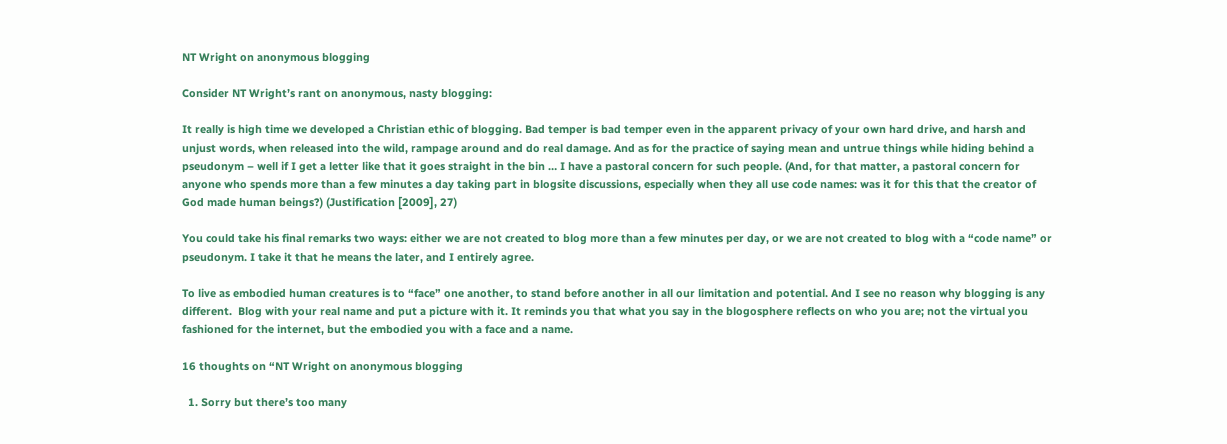NT Wright on anonymous blogging

Consider NT Wright’s rant on anonymous, nasty blogging:

It really is high time we developed a Christian ethic of blogging. Bad temper is bad temper even in the apparent privacy of your own hard drive, and harsh and unjust words, when released into the wild, rampage around and do real damage. And as for the practice of saying mean and untrue things while hiding behind a pseudonym – well if I get a letter like that it goes straight in the bin … I have a pastoral concern for such people. (And, for that matter, a pastoral concern for anyone who spends more than a few minutes a day taking part in blogsite discussions, especially when they all use code names: was it for this that the creator of God made human beings?) (Justification [2009], 27)

You could take his final remarks two ways: either we are not created to blog more than a few minutes per day, or we are not created to blog with a “code name” or pseudonym. I take it that he means the later, and I entirely agree.

To live as embodied human creatures is to “face” one another, to stand before another in all our limitation and potential. And I see no reason why blogging is any different.  Blog with your real name and put a picture with it. It reminds you that what you say in the blogosphere reflects on who you are; not the virtual you fashioned for the internet, but the embodied you with a face and a name.

16 thoughts on “NT Wright on anonymous blogging

  1. Sorry but there’s too many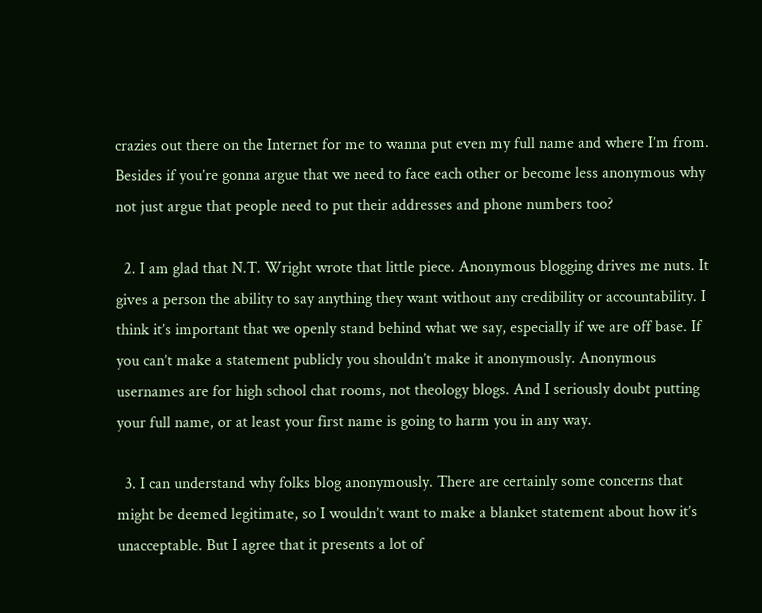crazies out there on the Internet for me to wanna put even my full name and where I’m from. Besides if you’re gonna argue that we need to face each other or become less anonymous why not just argue that people need to put their addresses and phone numbers too?

  2. I am glad that N.T. Wright wrote that little piece. Anonymous blogging drives me nuts. It gives a person the ability to say anything they want without any credibility or accountability. I think it’s important that we openly stand behind what we say, especially if we are off base. If you can’t make a statement publicly you shouldn’t make it anonymously. Anonymous usernames are for high school chat rooms, not theology blogs. And I seriously doubt putting your full name, or at least your first name is going to harm you in any way.

  3. I can understand why folks blog anonymously. There are certainly some concerns that might be deemed legitimate, so I wouldn’t want to make a blanket statement about how it’s unacceptable. But I agree that it presents a lot of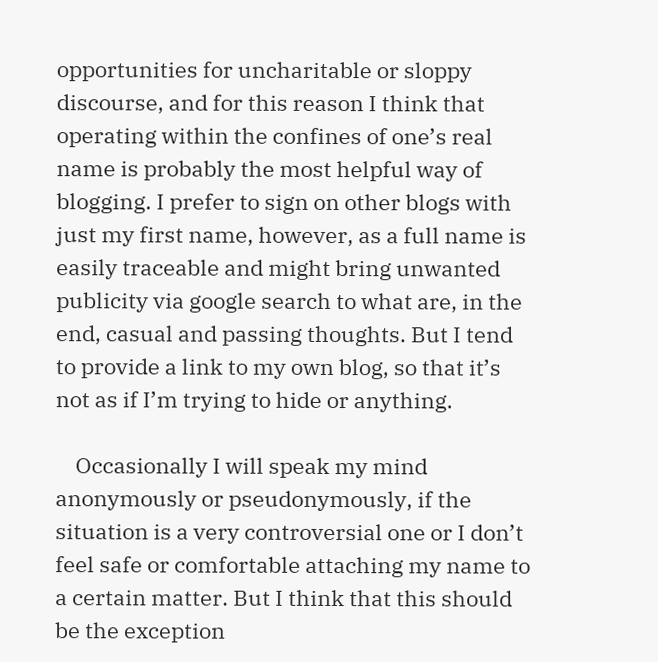opportunities for uncharitable or sloppy discourse, and for this reason I think that operating within the confines of one’s real name is probably the most helpful way of blogging. I prefer to sign on other blogs with just my first name, however, as a full name is easily traceable and might bring unwanted publicity via google search to what are, in the end, casual and passing thoughts. But I tend to provide a link to my own blog, so that it’s not as if I’m trying to hide or anything.

    Occasionally I will speak my mind anonymously or pseudonymously, if the situation is a very controversial one or I don’t feel safe or comfortable attaching my name to a certain matter. But I think that this should be the exception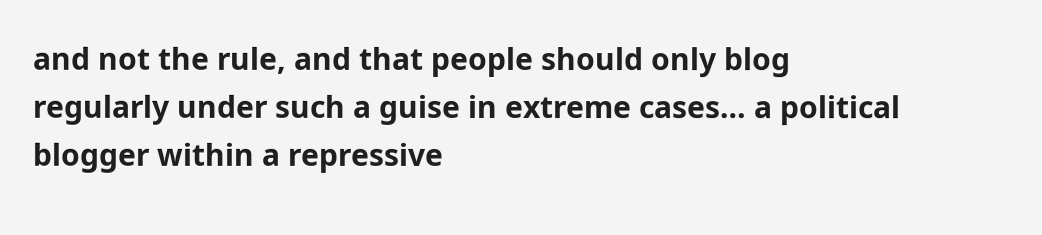and not the rule, and that people should only blog regularly under such a guise in extreme cases… a political blogger within a repressive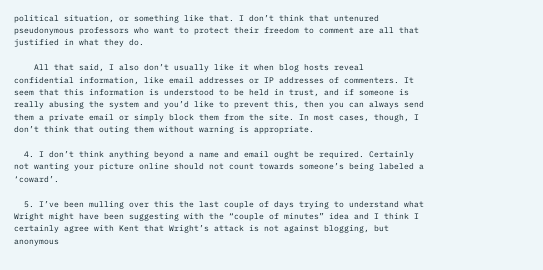political situation, or something like that. I don’t think that untenured pseudonymous professors who want to protect their freedom to comment are all that justified in what they do.

    All that said, I also don’t usually like it when blog hosts reveal confidential information, like email addresses or IP addresses of commenters. It seem that this information is understood to be held in trust, and if someone is really abusing the system and you’d like to prevent this, then you can always send them a private email or simply block them from the site. In most cases, though, I don’t think that outing them without warning is appropriate.

  4. I don’t think anything beyond a name and email ought be required. Certainly not wanting your picture online should not count towards someone’s being labeled a ‘coward’.

  5. I’ve been mulling over this the last couple of days trying to understand what Wright might have been suggesting with the “couple of minutes” idea and I think I certainly agree with Kent that Wright’s attack is not against blogging, but anonymous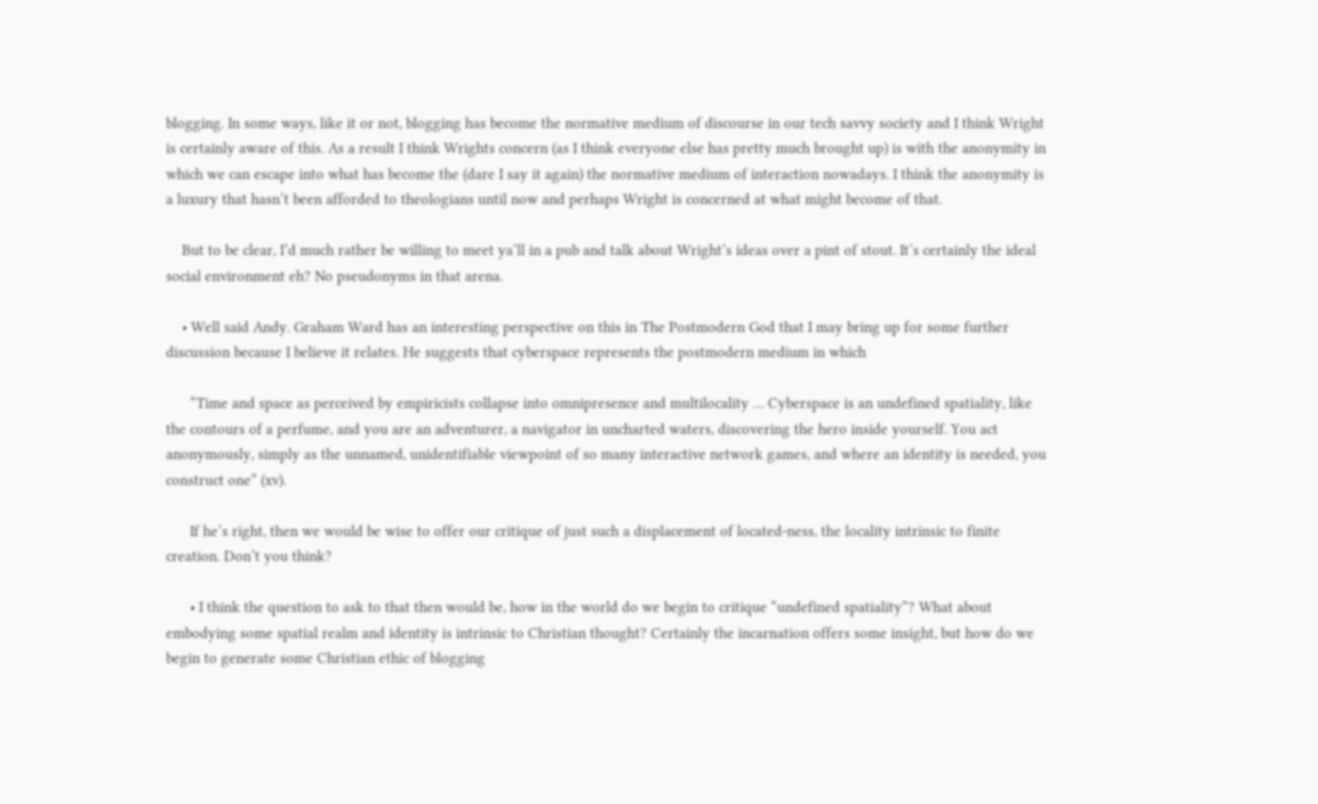blogging. In some ways, like it or not, blogging has become the normative medium of discourse in our tech savvy society and I think Wright is certainly aware of this. As a result I think Wrights concern (as I think everyone else has pretty much brought up) is with the anonymity in which we can escape into what has become the (dare I say it again) the normative medium of interaction nowadays. I think the anonymity is a luxury that hasn’t been afforded to theologians until now and perhaps Wright is concerned at what might become of that.

    But to be clear, I’d much rather be willing to meet ya’ll in a pub and talk about Wright’s ideas over a pint of stout. It’s certainly the ideal social environment eh? No pseudonyms in that arena.

    • Well said Andy. Graham Ward has an interesting perspective on this in The Postmodern God that I may bring up for some further discussion because I believe it relates. He suggests that cyberspace represents the postmodern medium in which

      “Time and space as perceived by empiricists collapse into omnipresence and multilocality … Cyberspace is an undefined spatiality, like the contours of a perfume, and you are an adventurer, a navigator in uncharted waters, discovering the hero inside yourself. You act anonymously, simply as the unnamed, unidentifiable viewpoint of so many interactive network games, and where an identity is needed, you construct one” (xv).

      If he’s right, then we would be wise to offer our critique of just such a displacement of located-ness, the locality intrinsic to finite creation. Don’t you think?

      • I think the question to ask to that then would be, how in the world do we begin to critique “undefined spatiality”? What about embodying some spatial realm and identity is intrinsic to Christian thought? Certainly the incarnation offers some insight, but how do we begin to generate some Christian ethic of blogging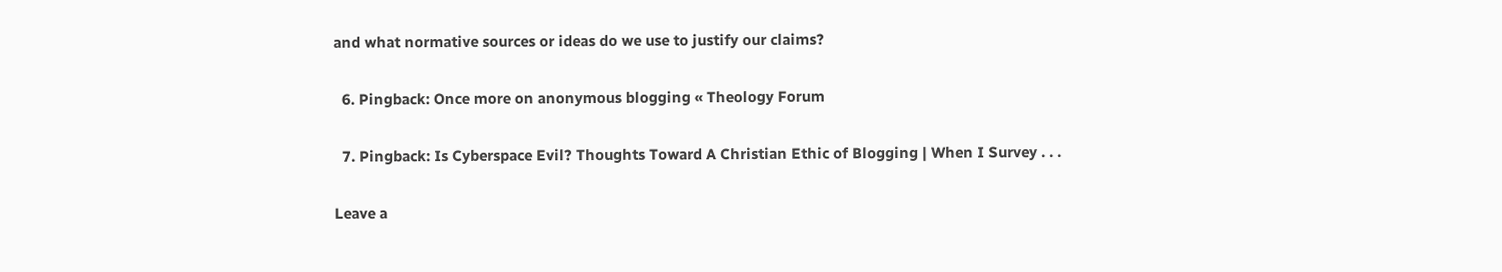and what normative sources or ideas do we use to justify our claims?

  6. Pingback: Once more on anonymous blogging « Theology Forum

  7. Pingback: Is Cyberspace Evil? Thoughts Toward A Christian Ethic of Blogging | When I Survey . . .

Leave a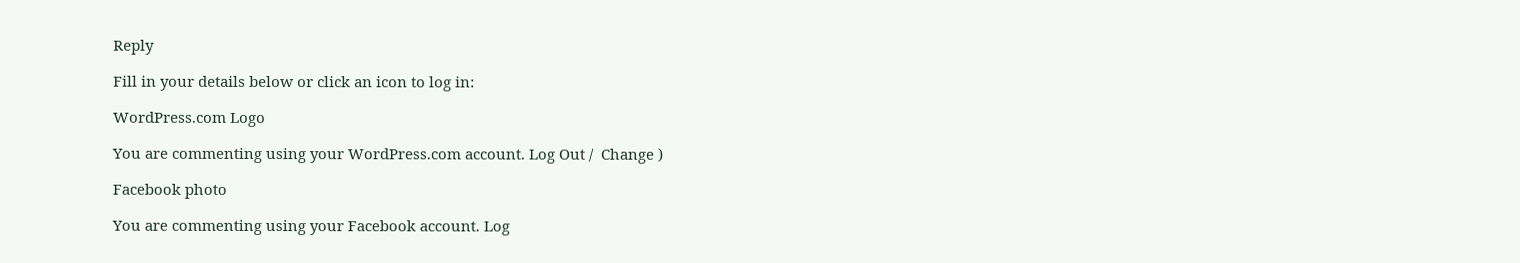Reply

Fill in your details below or click an icon to log in:

WordPress.com Logo

You are commenting using your WordPress.com account. Log Out /  Change )

Facebook photo

You are commenting using your Facebook account. Log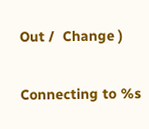Out /  Change )

Connecting to %s